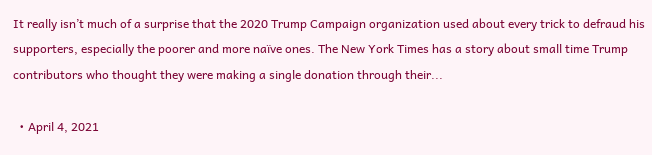It really isn’t much of a surprise that the 2020 Trump Campaign organization used about every trick to defraud his supporters, especially the poorer and more naïve ones. The New York Times has a story about small time Trump contributors who thought they were making a single donation through their...

  • April 4, 2021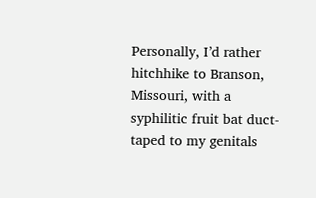Personally, I’d rather hitchhike to Branson, Missouri, with a syphilitic fruit bat duct-taped to my genitals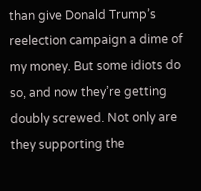than give Donald Trump’s reelection campaign a dime of my money. But some idiots do so, and now they’re getting doubly screwed. Not only are they supporting the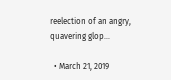reelection of an angry, quavering glop...

  • March 21, 2019